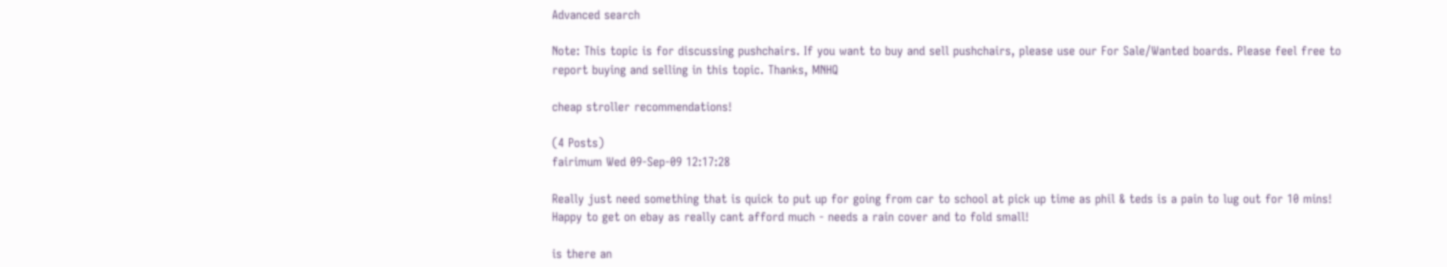Advanced search

Note: This topic is for discussing pushchairs. If you want to buy and sell pushchairs, please use our For Sale/Wanted boards. Please feel free to report buying and selling in this topic. Thanks, MNHQ

cheap stroller recommendations!

(4 Posts)
fairimum Wed 09-Sep-09 12:17:28

Really just need something that is quick to put up for going from car to school at pick up time as phil & teds is a pain to lug out for 10 mins! Happy to get on ebay as really cant afford much - needs a rain cover and to fold small!

is there an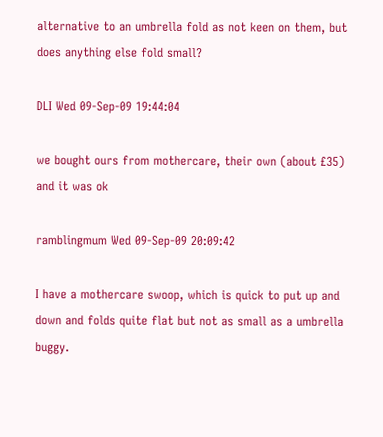alternative to an umbrella fold as not keen on them, but does anything else fold small?

DLI Wed 09-Sep-09 19:44:04

we bought ours from mothercare, their own (about £35) and it was ok

ramblingmum Wed 09-Sep-09 20:09:42

I have a mothercare swoop, which is quick to put up and down and folds quite flat but not as small as a umbrella buggy.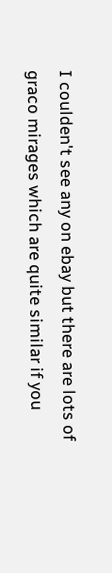I coulden't see any on ebay but there are lots of graco mirages which are quite similar if you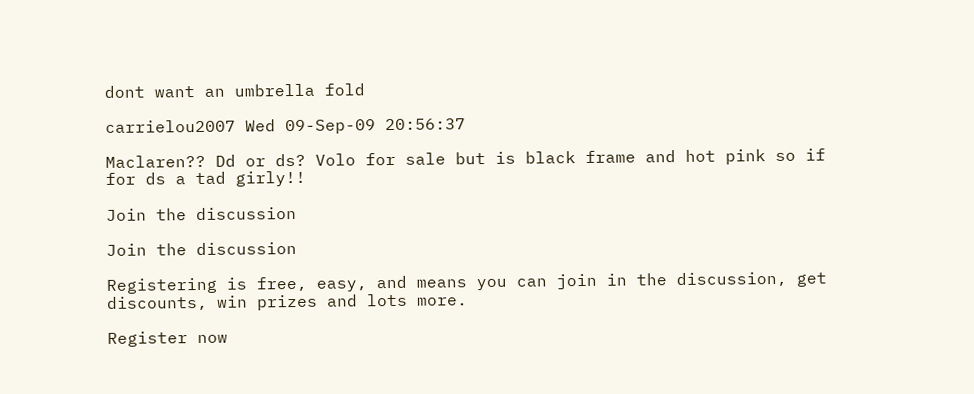dont want an umbrella fold

carrielou2007 Wed 09-Sep-09 20:56:37

Maclaren?? Dd or ds? Volo for sale but is black frame and hot pink so if for ds a tad girly!!

Join the discussion

Join the discussion

Registering is free, easy, and means you can join in the discussion, get discounts, win prizes and lots more.

Register now